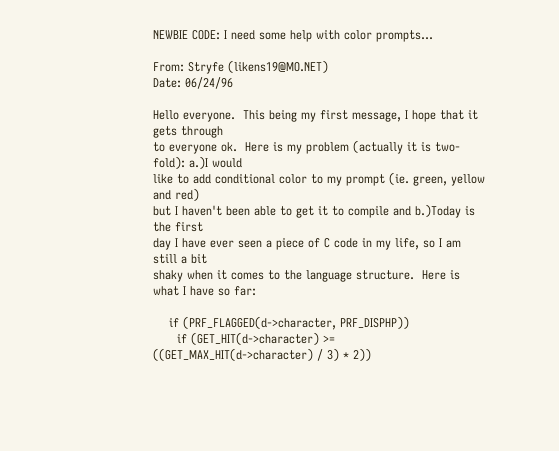NEWBIE CODE: I need some help with color prompts...

From: Stryfe (likens19@MO.NET)
Date: 06/24/96

Hello everyone.  This being my first message, I hope that it gets through
to everyone ok.  Here is my problem (actually it is two-fold): a.)I would
like to add conditional color to my prompt (ie. green, yellow and red)
but I haven't been able to get it to compile and b.)Today is the first
day I have ever seen a piece of C code in my life, so I am still a bit
shaky when it comes to the language structure.  Here is what I have so far:

    if (PRF_FLAGGED(d->character, PRF_DISPHP))
      if (GET_HIT(d->character) >= ((GET_MAX_HIT(d->character) / 3) * 2))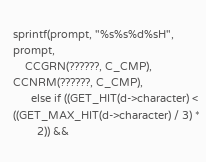sprintf(prompt, "%s%s%d%sH", prompt,
    CCGRN(??????, C_CMP), CCNRM(??????, C_CMP),
      else if ((GET_HIT(d->character) < ((GET_MAX_HIT(d->character) / 3) *
        2)) &&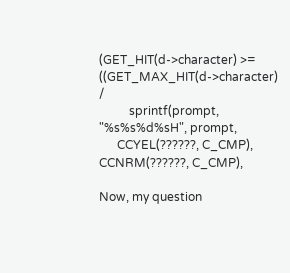(GET_HIT(d->character) >= ((GET_MAX_HIT(d->character) /
          sprintf(prompt, "%s%s%d%sH", prompt,
      CCYEL(??????, C_CMP), CCNRM(??????, C_CMP),

Now, my question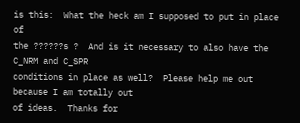is this:  What the heck am I supposed to put in place of
the ??????s ?  And is it necessary to also have the C_NRM and C_SPR
conditions in place as well?  Please help me out because I am totally out
of ideas.  Thanks for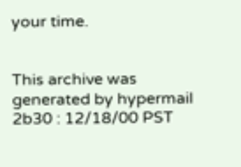your time.


This archive was generated by hypermail 2b30 : 12/18/00 PST